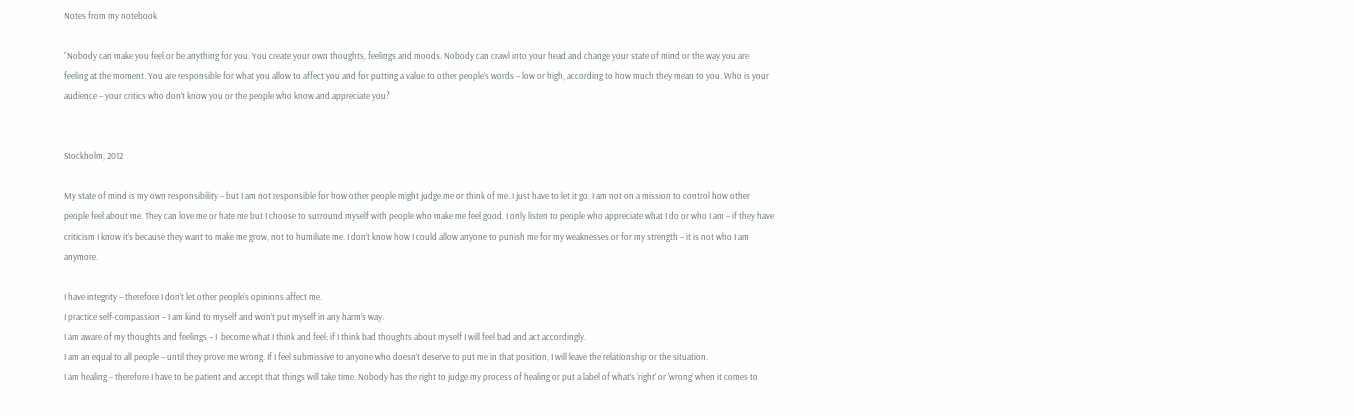Notes from my notebook

“Nobody can make you feel or be anything for you. You create your own thoughts, feelings and moods. Nobody can crawl into your head and change your state of mind or the way you are feeling at the moment. You are responsible for what you allow to affect you and for putting a value to other people’s words – low or high, according to how much they mean to you. Who is your audience – your critics who don’t know you or the people who know and appreciate you?


Stockholm, 2012

My state of mind is my own responsibility – but I am not responsible for how other people might judge me or think of me. I just have to let it go. I am not on a mission to control how other people feel about me. They can love me or hate me but I choose to surround myself with people who make me feel good. I only listen to people who appreciate what I do or who I am – if they have criticism I know it’s because they want to make me grow, not to humiliate me. I don’t know how I could allow anyone to punish me for my weaknesses or for my strength – it is not who I am anymore.

I have integrity – therefore I don’t let other people’s opinions affect me.
I practice self-compassion – I am kind to myself and won’t put myself in any harm’s way.
I am aware of my thoughts and feelings – I  become what I think and feel; if I think bad thoughts about myself I will feel bad and act accordingly.
I am an equal to all people – until they prove me wrong. If I feel submissive to anyone who doesn’t deserve to put me in that position, I will leave the relationship or the situation.
I am healing – therefore I have to be patient and accept that things will take time. Nobody has the right to judge my process of healing or put a label of what’s ‘right’ or ‘wrong’ when it comes to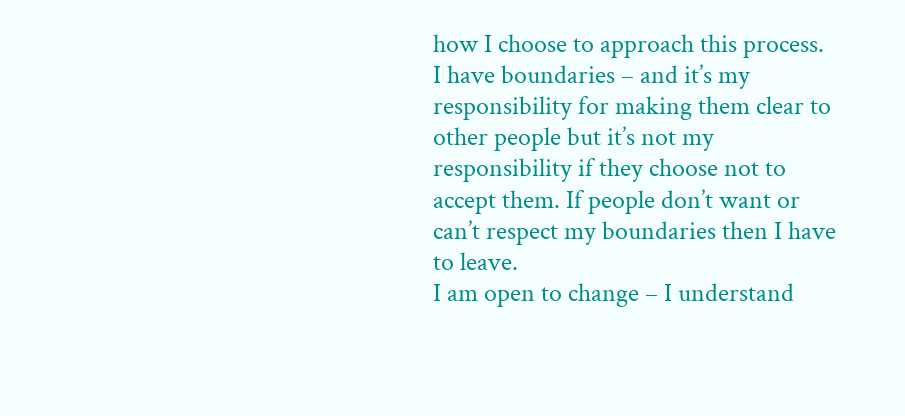how I choose to approach this process.
I have boundaries – and it’s my responsibility for making them clear to other people but it’s not my responsibility if they choose not to accept them. If people don’t want or can’t respect my boundaries then I have to leave.
I am open to change – I understand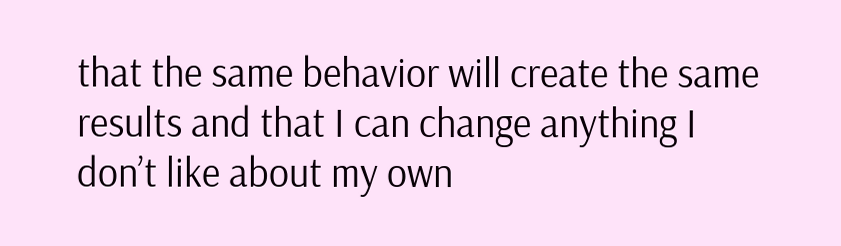that the same behavior will create the same results and that I can change anything I don’t like about my own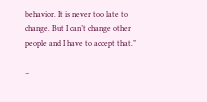behavior. It is never too late to change. But I can’t change other people and I have to accept that.”

–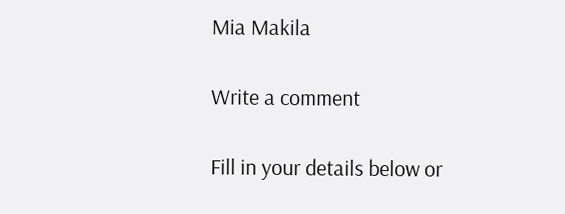Mia Makila

Write a comment

Fill in your details below or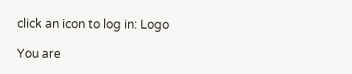click an icon to log in: Logo

You are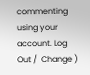commenting using your account. Log Out /  Change )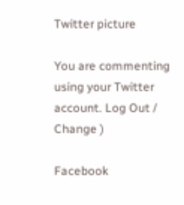Twitter picture

You are commenting using your Twitter account. Log Out /  Change )

Facebook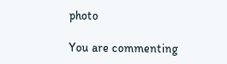photo

You are commenting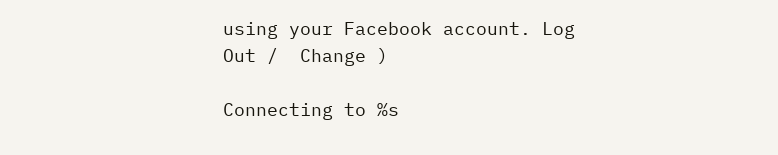using your Facebook account. Log Out /  Change )

Connecting to %s